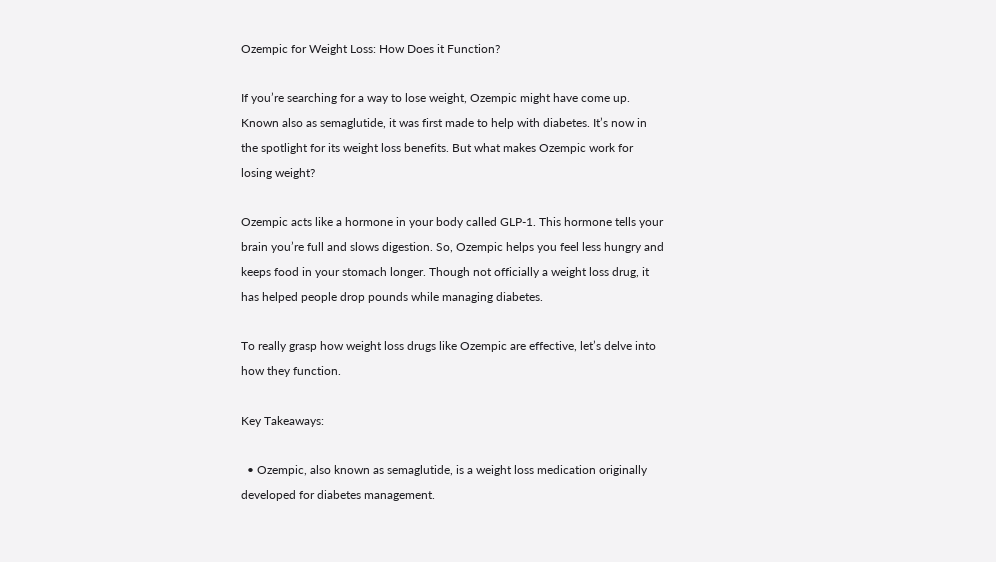Ozempic for Weight Loss: How Does it Function?

If you’re searching for a way to lose weight, Ozempic might have come up. Known also as semaglutide, it was first made to help with diabetes. It’s now in the spotlight for its weight loss benefits. But what makes Ozempic work for losing weight?

Ozempic acts like a hormone in your body called GLP-1. This hormone tells your brain you’re full and slows digestion. So, Ozempic helps you feel less hungry and keeps food in your stomach longer. Though not officially a weight loss drug, it has helped people drop pounds while managing diabetes.

To really grasp how weight loss drugs like Ozempic are effective, let’s delve into how they function.

Key Takeaways:

  • Ozempic, also known as semaglutide, is a weight loss medication originally developed for diabetes management.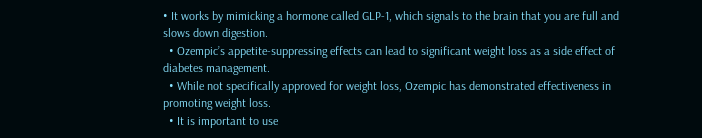• It works by mimicking a hormone called GLP-1, which signals to the brain that you are full and slows down digestion.
  • Ozempic’s appetite-suppressing effects can lead to significant weight loss as a side effect of diabetes management.
  • While not specifically approved for weight loss, Ozempic has demonstrated effectiveness in promoting weight loss.
  • It is important to use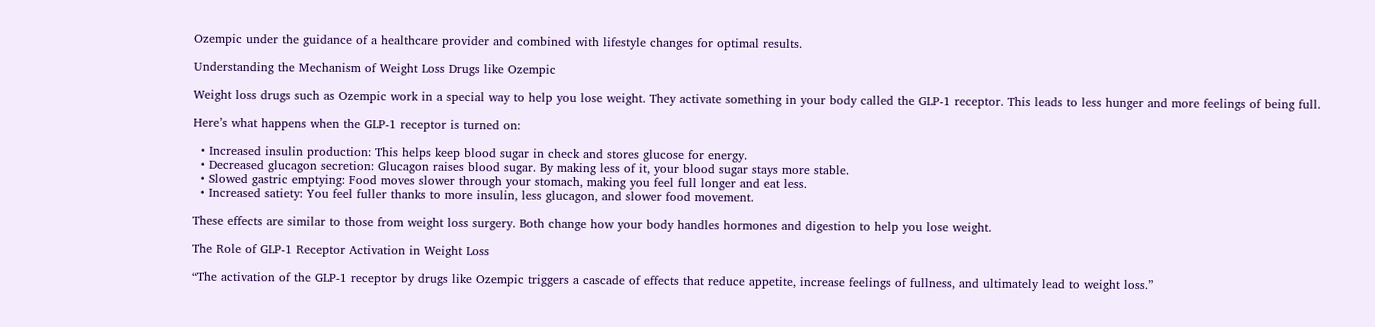Ozempic under the guidance of a healthcare provider and combined with lifestyle changes for optimal results.

Understanding the Mechanism of Weight Loss Drugs like Ozempic

Weight loss drugs such as Ozempic work in a special way to help you lose weight. They activate something in your body called the GLP-1 receptor. This leads to less hunger and more feelings of being full.

Here’s what happens when the GLP-1 receptor is turned on:

  • Increased insulin production: This helps keep blood sugar in check and stores glucose for energy.
  • Decreased glucagon secretion: Glucagon raises blood sugar. By making less of it, your blood sugar stays more stable.
  • Slowed gastric emptying: Food moves slower through your stomach, making you feel full longer and eat less.
  • Increased satiety: You feel fuller thanks to more insulin, less glucagon, and slower food movement.

These effects are similar to those from weight loss surgery. Both change how your body handles hormones and digestion to help you lose weight.

The Role of GLP-1 Receptor Activation in Weight Loss

“The activation of the GLP-1 receptor by drugs like Ozempic triggers a cascade of effects that reduce appetite, increase feelings of fullness, and ultimately lead to weight loss.”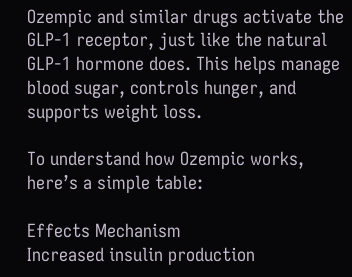Ozempic and similar drugs activate the GLP-1 receptor, just like the natural GLP-1 hormone does. This helps manage blood sugar, controls hunger, and supports weight loss.

To understand how Ozempic works, here’s a simple table:

Effects Mechanism
Increased insulin production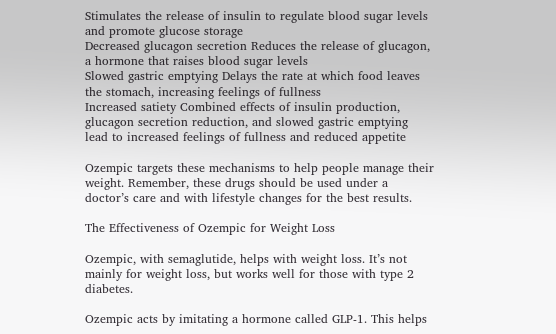Stimulates the release of insulin to regulate blood sugar levels and promote glucose storage
Decreased glucagon secretion Reduces the release of glucagon, a hormone that raises blood sugar levels
Slowed gastric emptying Delays the rate at which food leaves the stomach, increasing feelings of fullness
Increased satiety Combined effects of insulin production, glucagon secretion reduction, and slowed gastric emptying lead to increased feelings of fullness and reduced appetite

Ozempic targets these mechanisms to help people manage their weight. Remember, these drugs should be used under a doctor’s care and with lifestyle changes for the best results.

The Effectiveness of Ozempic for Weight Loss

Ozempic, with semaglutide, helps with weight loss. It’s not mainly for weight loss, but works well for those with type 2 diabetes.

Ozempic acts by imitating a hormone called GLP-1. This helps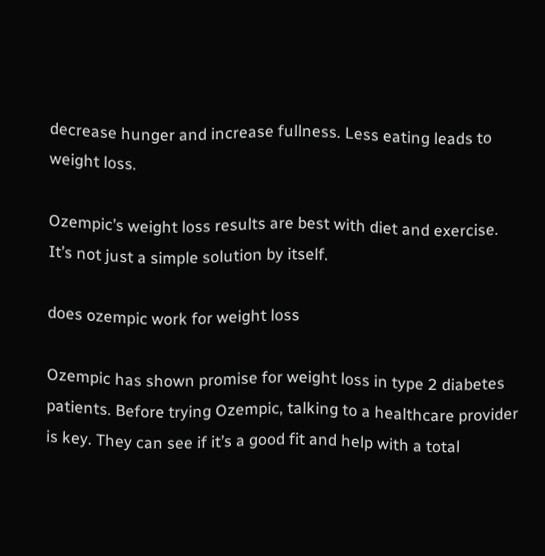decrease hunger and increase fullness. Less eating leads to weight loss.

Ozempic’s weight loss results are best with diet and exercise. It’s not just a simple solution by itself.

does ozempic work for weight loss

Ozempic has shown promise for weight loss in type 2 diabetes patients. Before trying Ozempic, talking to a healthcare provider is key. They can see if it’s a good fit and help with a total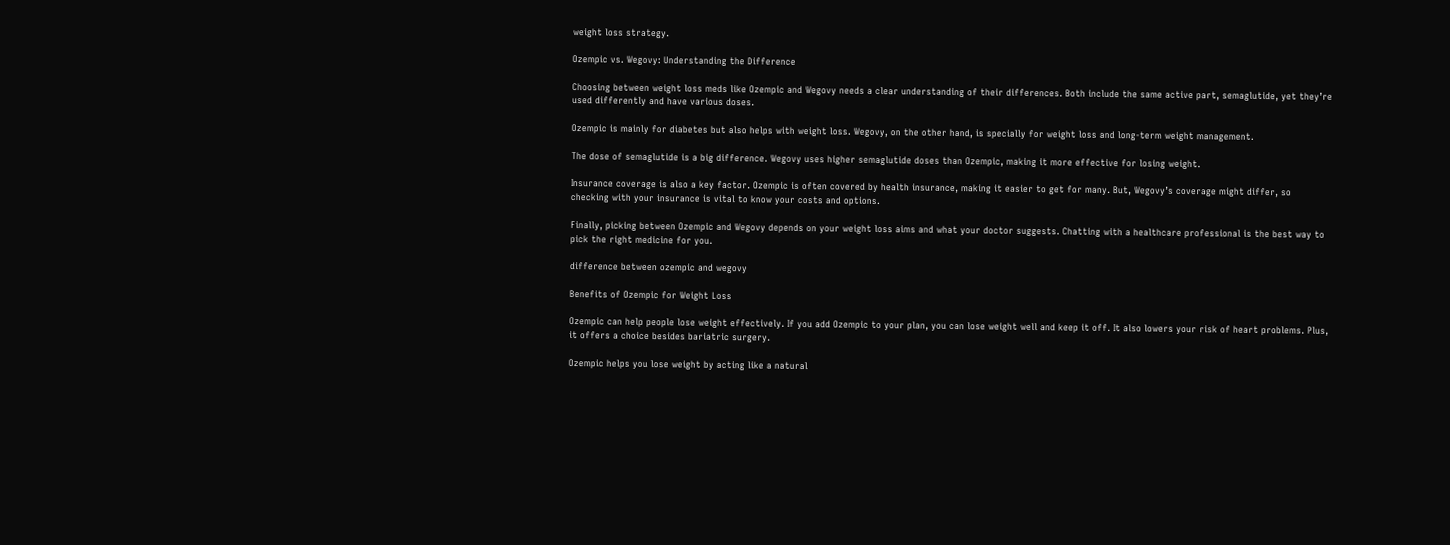weight loss strategy.

Ozempic vs. Wegovy: Understanding the Difference

Choosing between weight loss meds like Ozempic and Wegovy needs a clear understanding of their differences. Both include the same active part, semaglutide, yet they’re used differently and have various doses.

Ozempic is mainly for diabetes but also helps with weight loss. Wegovy, on the other hand, is specially for weight loss and long-term weight management.

The dose of semaglutide is a big difference. Wegovy uses higher semaglutide doses than Ozempic, making it more effective for losing weight.

Insurance coverage is also a key factor. Ozempic is often covered by health insurance, making it easier to get for many. But, Wegovy’s coverage might differ, so checking with your insurance is vital to know your costs and options.

Finally, picking between Ozempic and Wegovy depends on your weight loss aims and what your doctor suggests. Chatting with a healthcare professional is the best way to pick the right medicine for you.

difference between ozempic and wegovy

Benefits of Ozempic for Weight Loss

Ozempic can help people lose weight effectively. If you add Ozempic to your plan, you can lose weight well and keep it off. It also lowers your risk of heart problems. Plus, it offers a choice besides bariatric surgery.

Ozempic helps you lose weight by acting like a natural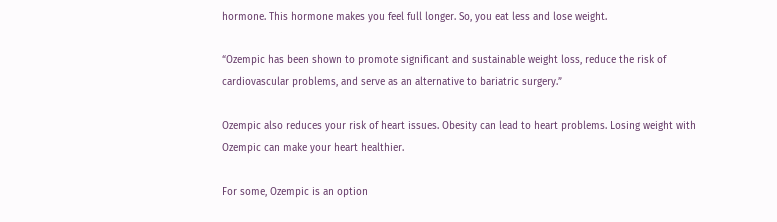hormone. This hormone makes you feel full longer. So, you eat less and lose weight.

“Ozempic has been shown to promote significant and sustainable weight loss, reduce the risk of cardiovascular problems, and serve as an alternative to bariatric surgery.”

Ozempic also reduces your risk of heart issues. Obesity can lead to heart problems. Losing weight with Ozempic can make your heart healthier.

For some, Ozempic is an option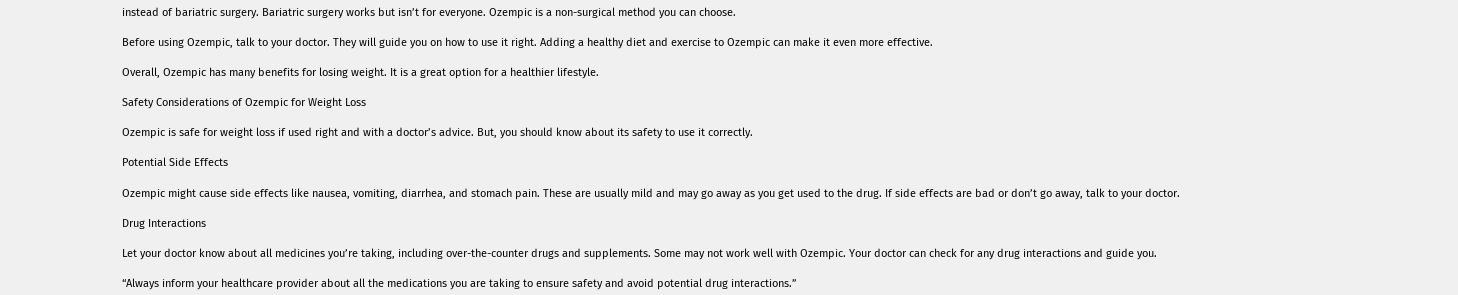instead of bariatric surgery. Bariatric surgery works but isn’t for everyone. Ozempic is a non-surgical method you can choose.

Before using Ozempic, talk to your doctor. They will guide you on how to use it right. Adding a healthy diet and exercise to Ozempic can make it even more effective.

Overall, Ozempic has many benefits for losing weight. It is a great option for a healthier lifestyle.

Safety Considerations of Ozempic for Weight Loss

Ozempic is safe for weight loss if used right and with a doctor’s advice. But, you should know about its safety to use it correctly.

Potential Side Effects

Ozempic might cause side effects like nausea, vomiting, diarrhea, and stomach pain. These are usually mild and may go away as you get used to the drug. If side effects are bad or don’t go away, talk to your doctor.

Drug Interactions

Let your doctor know about all medicines you’re taking, including over-the-counter drugs and supplements. Some may not work well with Ozempic. Your doctor can check for any drug interactions and guide you.

“Always inform your healthcare provider about all the medications you are taking to ensure safety and avoid potential drug interactions.”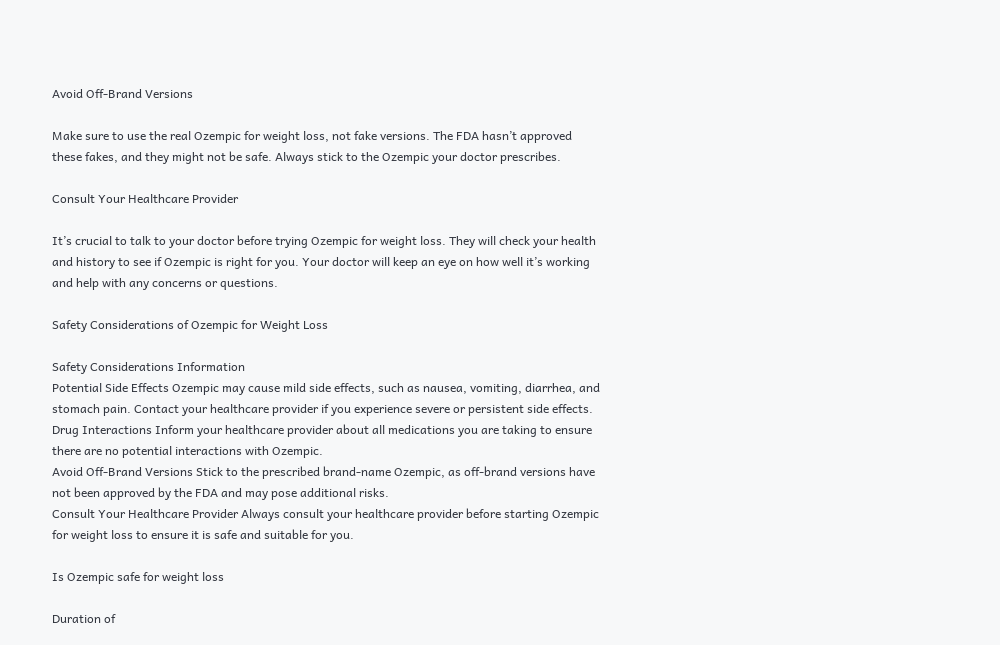Avoid Off-Brand Versions

Make sure to use the real Ozempic for weight loss, not fake versions. The FDA hasn’t approved these fakes, and they might not be safe. Always stick to the Ozempic your doctor prescribes.

Consult Your Healthcare Provider

It’s crucial to talk to your doctor before trying Ozempic for weight loss. They will check your health and history to see if Ozempic is right for you. Your doctor will keep an eye on how well it’s working and help with any concerns or questions.

Safety Considerations of Ozempic for Weight Loss

Safety Considerations Information
Potential Side Effects Ozempic may cause mild side effects, such as nausea, vomiting, diarrhea, and stomach pain. Contact your healthcare provider if you experience severe or persistent side effects.
Drug Interactions Inform your healthcare provider about all medications you are taking to ensure there are no potential interactions with Ozempic.
Avoid Off-Brand Versions Stick to the prescribed brand-name Ozempic, as off-brand versions have not been approved by the FDA and may pose additional risks.
Consult Your Healthcare Provider Always consult your healthcare provider before starting Ozempic for weight loss to ensure it is safe and suitable for you.

Is Ozempic safe for weight loss

Duration of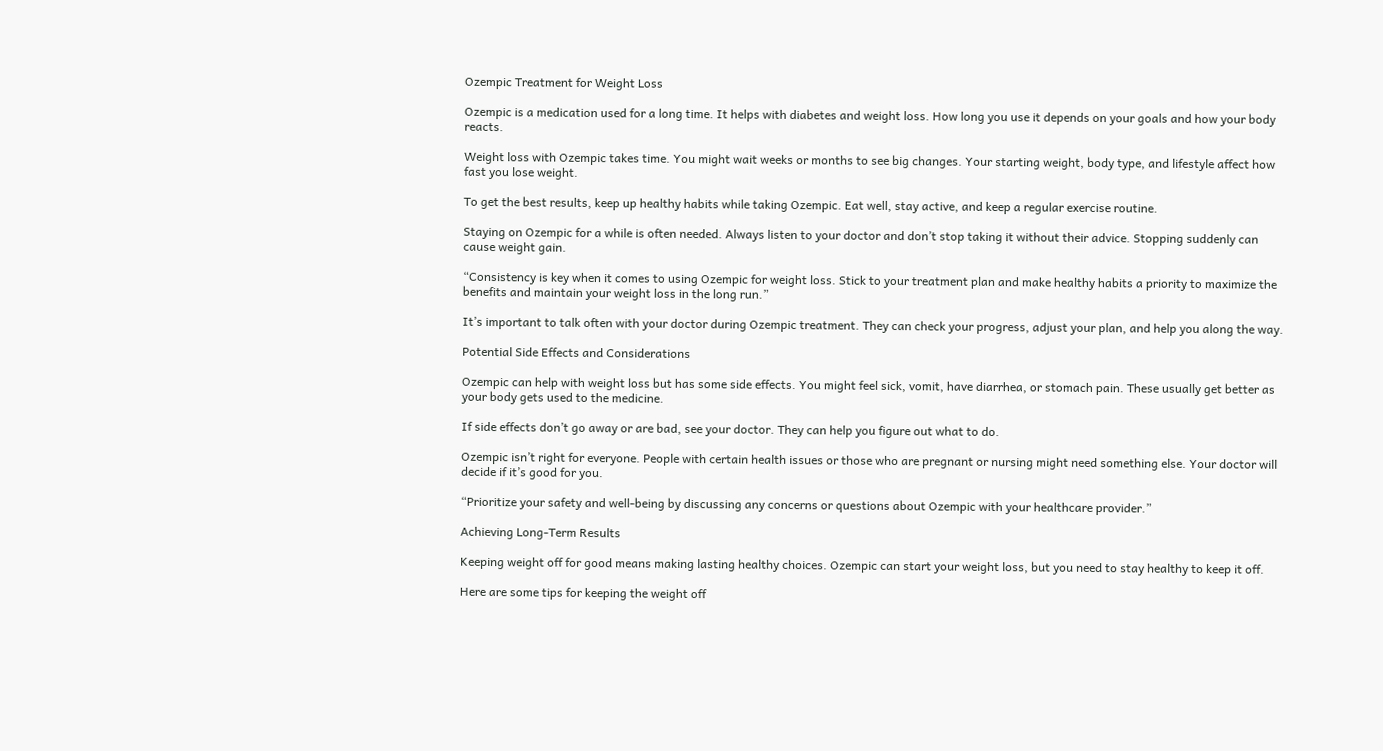Ozempic Treatment for Weight Loss

Ozempic is a medication used for a long time. It helps with diabetes and weight loss. How long you use it depends on your goals and how your body reacts.

Weight loss with Ozempic takes time. You might wait weeks or months to see big changes. Your starting weight, body type, and lifestyle affect how fast you lose weight.

To get the best results, keep up healthy habits while taking Ozempic. Eat well, stay active, and keep a regular exercise routine.

Staying on Ozempic for a while is often needed. Always listen to your doctor and don’t stop taking it without their advice. Stopping suddenly can cause weight gain.

“Consistency is key when it comes to using Ozempic for weight loss. Stick to your treatment plan and make healthy habits a priority to maximize the benefits and maintain your weight loss in the long run.”

It’s important to talk often with your doctor during Ozempic treatment. They can check your progress, adjust your plan, and help you along the way.

Potential Side Effects and Considerations

Ozempic can help with weight loss but has some side effects. You might feel sick, vomit, have diarrhea, or stomach pain. These usually get better as your body gets used to the medicine.

If side effects don’t go away or are bad, see your doctor. They can help you figure out what to do.

Ozempic isn’t right for everyone. People with certain health issues or those who are pregnant or nursing might need something else. Your doctor will decide if it’s good for you.

“Prioritize your safety and well-being by discussing any concerns or questions about Ozempic with your healthcare provider.”

Achieving Long-Term Results

Keeping weight off for good means making lasting healthy choices. Ozempic can start your weight loss, but you need to stay healthy to keep it off.

Here are some tips for keeping the weight off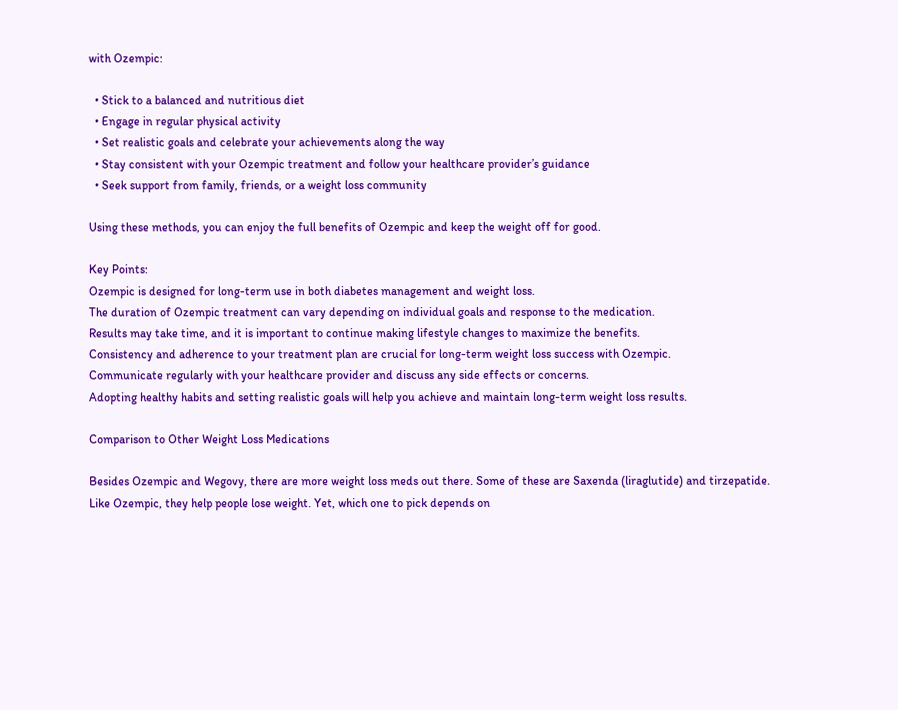with Ozempic:

  • Stick to a balanced and nutritious diet
  • Engage in regular physical activity
  • Set realistic goals and celebrate your achievements along the way
  • Stay consistent with your Ozempic treatment and follow your healthcare provider’s guidance
  • Seek support from family, friends, or a weight loss community

Using these methods, you can enjoy the full benefits of Ozempic and keep the weight off for good.

Key Points:
Ozempic is designed for long-term use in both diabetes management and weight loss.
The duration of Ozempic treatment can vary depending on individual goals and response to the medication.
Results may take time, and it is important to continue making lifestyle changes to maximize the benefits.
Consistency and adherence to your treatment plan are crucial for long-term weight loss success with Ozempic.
Communicate regularly with your healthcare provider and discuss any side effects or concerns.
Adopting healthy habits and setting realistic goals will help you achieve and maintain long-term weight loss results.

Comparison to Other Weight Loss Medications

Besides Ozempic and Wegovy, there are more weight loss meds out there. Some of these are Saxenda (liraglutide) and tirzepatide. Like Ozempic, they help people lose weight. Yet, which one to pick depends on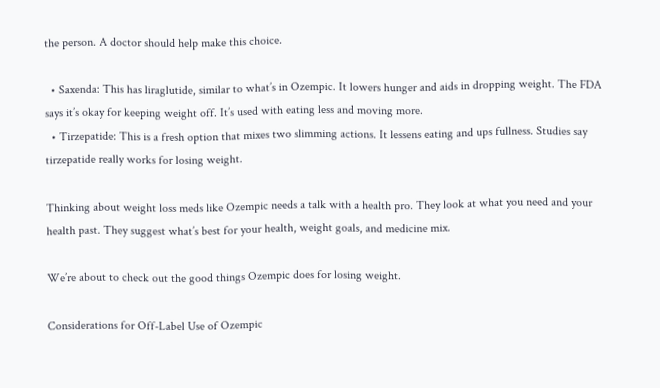the person. A doctor should help make this choice.

  • Saxenda: This has liraglutide, similar to what’s in Ozempic. It lowers hunger and aids in dropping weight. The FDA says it’s okay for keeping weight off. It’s used with eating less and moving more.
  • Tirzepatide: This is a fresh option that mixes two slimming actions. It lessens eating and ups fullness. Studies say tirzepatide really works for losing weight.

Thinking about weight loss meds like Ozempic needs a talk with a health pro. They look at what you need and your health past. They suggest what’s best for your health, weight goals, and medicine mix.

We’re about to check out the good things Ozempic does for losing weight.

Considerations for Off-Label Use of Ozempic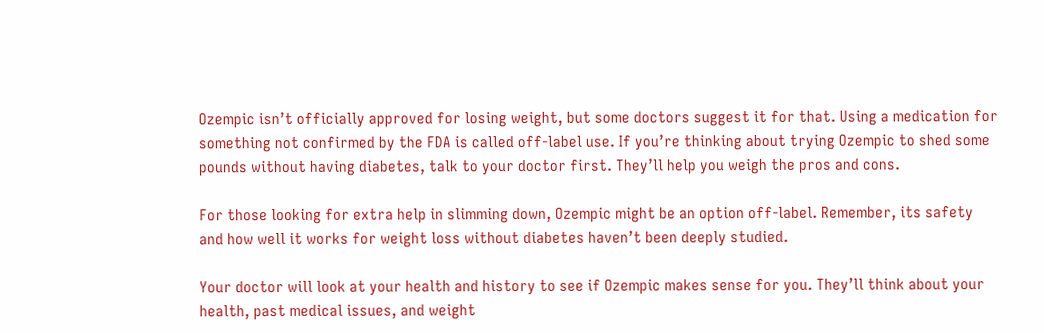Ozempic isn’t officially approved for losing weight, but some doctors suggest it for that. Using a medication for something not confirmed by the FDA is called off-label use. If you’re thinking about trying Ozempic to shed some pounds without having diabetes, talk to your doctor first. They’ll help you weigh the pros and cons.

For those looking for extra help in slimming down, Ozempic might be an option off-label. Remember, its safety and how well it works for weight loss without diabetes haven’t been deeply studied.

Your doctor will look at your health and history to see if Ozempic makes sense for you. They’ll think about your health, past medical issues, and weight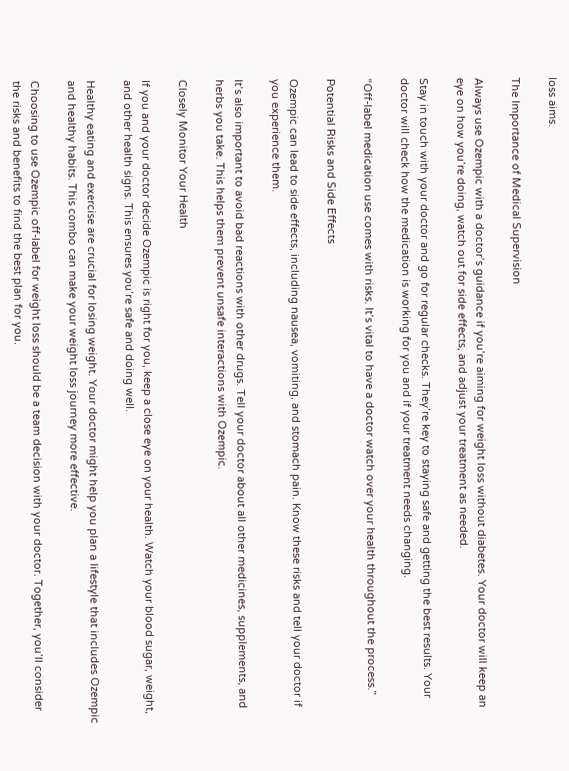loss aims.

The Importance of Medical Supervision

Always use Ozempic with a doctor’s guidance if you’re aiming for weight loss without diabetes. Your doctor will keep an eye on how you’re doing, watch out for side effects, and adjust your treatment as needed.

Stay in touch with your doctor and go for regular checks. They’re key to staying safe and getting the best results. Your doctor will check how the medication is working for you and if your treatment needs changing.

“Off-label medication use comes with risks. It’s vital to have a doctor watch over your health throughout the process.”

Potential Risks and Side Effects

Ozempic can lead to side effects, including nausea, vomiting, and stomach pain. Know these risks and tell your doctor if you experience them.

It’s also important to avoid bad reactions with other drugs. Tell your doctor about all other medicines, supplements, and herbs you take. This helps them prevent unsafe interactions with Ozempic.

Closely Monitor Your Health

If you and your doctor decide Ozempic is right for you, keep a close eye on your health. Watch your blood sugar, weight, and other health signs. This ensures you’re safe and doing well.

Healthy eating and exercise are crucial for losing weight. Your doctor might help you plan a lifestyle that includes Ozempic and healthy habits. This combo can make your weight loss journey more effective.

Choosing to use Ozempic off-label for weight loss should be a team decision with your doctor. Together, you’ll consider the risks and benefits to find the best plan for you.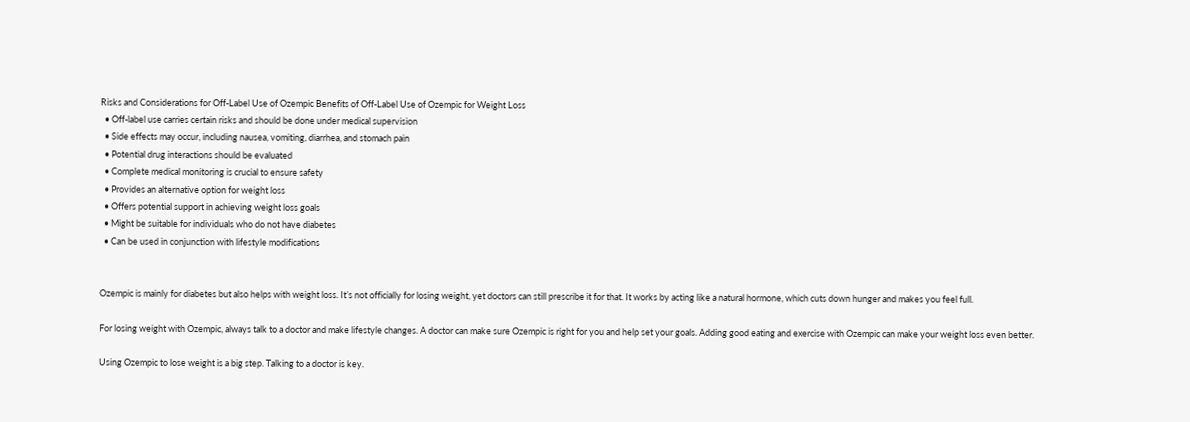Risks and Considerations for Off-Label Use of Ozempic Benefits of Off-Label Use of Ozempic for Weight Loss
  • Off-label use carries certain risks and should be done under medical supervision
  • Side effects may occur, including nausea, vomiting, diarrhea, and stomach pain
  • Potential drug interactions should be evaluated
  • Complete medical monitoring is crucial to ensure safety
  • Provides an alternative option for weight loss
  • Offers potential support in achieving weight loss goals
  • Might be suitable for individuals who do not have diabetes
  • Can be used in conjunction with lifestyle modifications


Ozempic is mainly for diabetes but also helps with weight loss. It’s not officially for losing weight, yet doctors can still prescribe it for that. It works by acting like a natural hormone, which cuts down hunger and makes you feel full.

For losing weight with Ozempic, always talk to a doctor and make lifestyle changes. A doctor can make sure Ozempic is right for you and help set your goals. Adding good eating and exercise with Ozempic can make your weight loss even better.

Using Ozempic to lose weight is a big step. Talking to a doctor is key.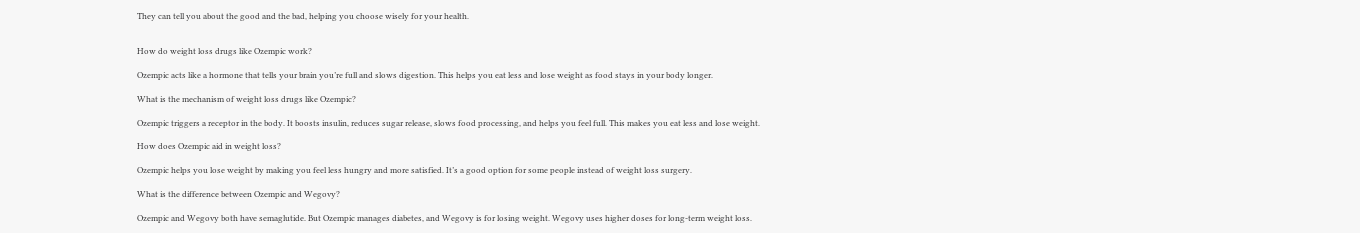They can tell you about the good and the bad, helping you choose wisely for your health.


How do weight loss drugs like Ozempic work?

Ozempic acts like a hormone that tells your brain you’re full and slows digestion. This helps you eat less and lose weight as food stays in your body longer.

What is the mechanism of weight loss drugs like Ozempic?

Ozempic triggers a receptor in the body. It boosts insulin, reduces sugar release, slows food processing, and helps you feel full. This makes you eat less and lose weight.

How does Ozempic aid in weight loss?

Ozempic helps you lose weight by making you feel less hungry and more satisfied. It’s a good option for some people instead of weight loss surgery.

What is the difference between Ozempic and Wegovy?

Ozempic and Wegovy both have semaglutide. But Ozempic manages diabetes, and Wegovy is for losing weight. Wegovy uses higher doses for long-term weight loss.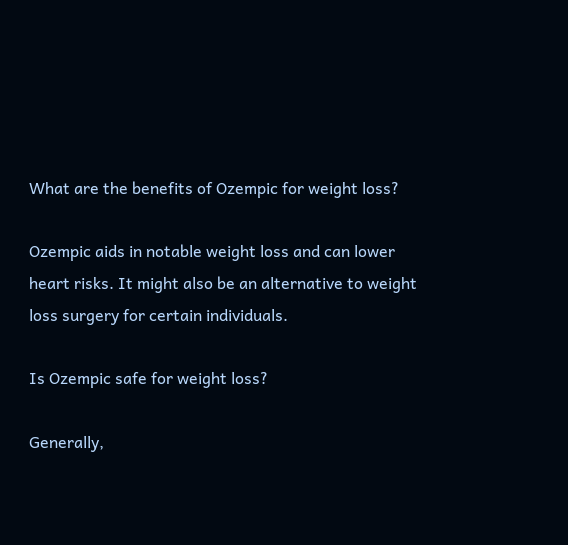What are the benefits of Ozempic for weight loss?

Ozempic aids in notable weight loss and can lower heart risks. It might also be an alternative to weight loss surgery for certain individuals.

Is Ozempic safe for weight loss?

Generally,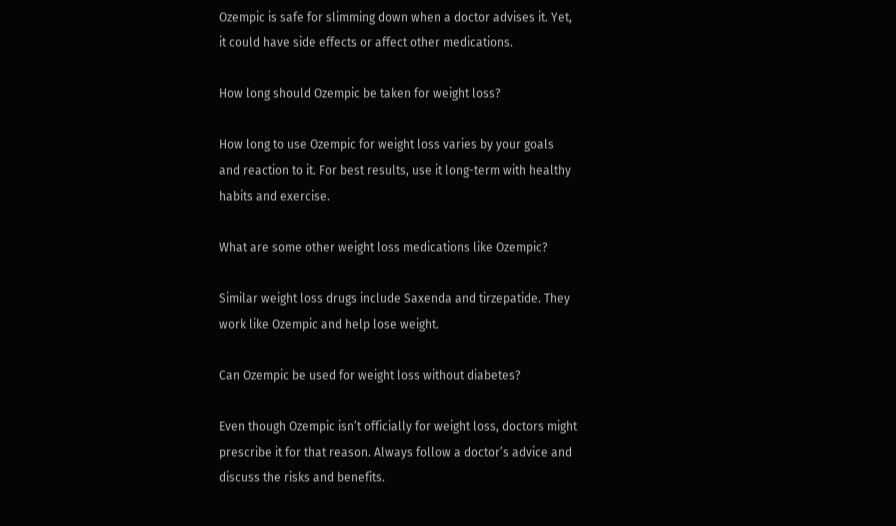Ozempic is safe for slimming down when a doctor advises it. Yet, it could have side effects or affect other medications.

How long should Ozempic be taken for weight loss?

How long to use Ozempic for weight loss varies by your goals and reaction to it. For best results, use it long-term with healthy habits and exercise.

What are some other weight loss medications like Ozempic?

Similar weight loss drugs include Saxenda and tirzepatide. They work like Ozempic and help lose weight.

Can Ozempic be used for weight loss without diabetes?

Even though Ozempic isn’t officially for weight loss, doctors might prescribe it for that reason. Always follow a doctor’s advice and discuss the risks and benefits.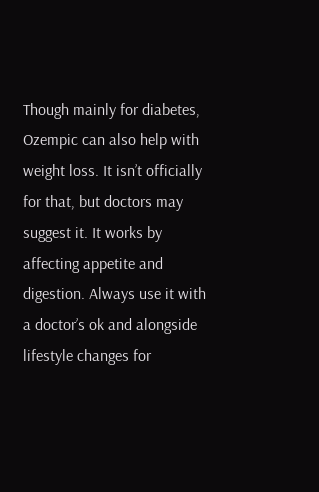Though mainly for diabetes, Ozempic can also help with weight loss. It isn’t officially for that, but doctors may suggest it. It works by affecting appetite and digestion. Always use it with a doctor’s ok and alongside lifestyle changes for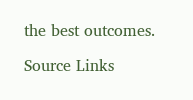the best outcomes.

Source Links